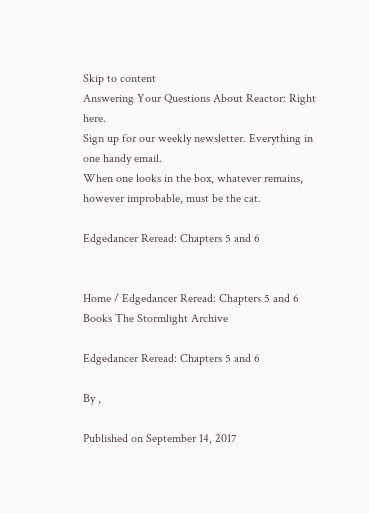Skip to content
Answering Your Questions About Reactor: Right here.
Sign up for our weekly newsletter. Everything in one handy email.
When one looks in the box, whatever remains, however improbable, must be the cat.

Edgedancer Reread: Chapters 5 and 6


Home / Edgedancer Reread: Chapters 5 and 6
Books The Stormlight Archive

Edgedancer Reread: Chapters 5 and 6

By ,

Published on September 14, 2017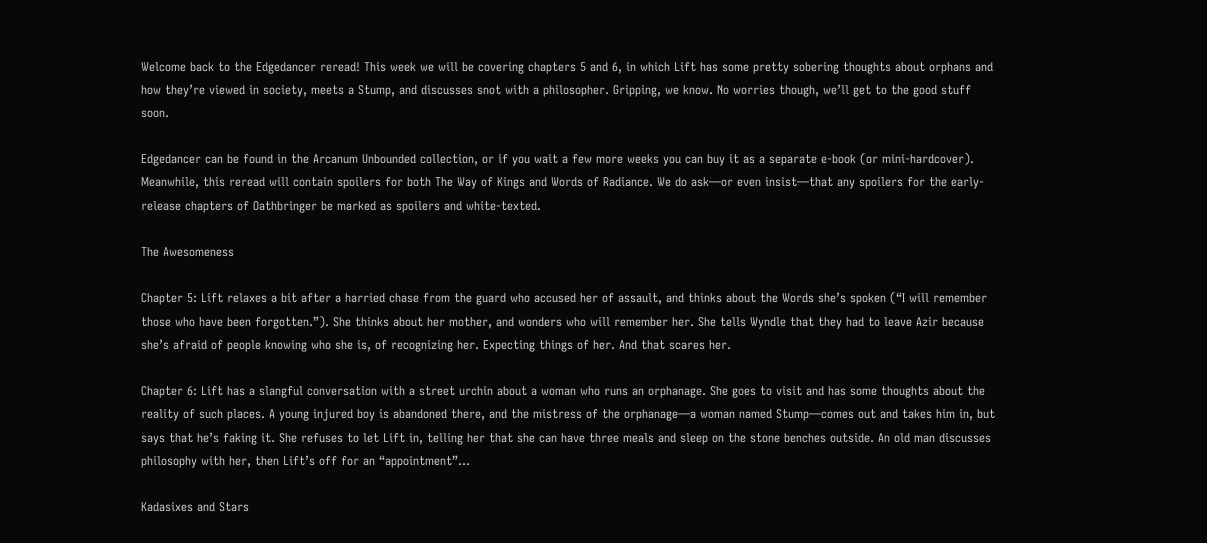Welcome back to the Edgedancer reread! This week we will be covering chapters 5 and 6, in which Lift has some pretty sobering thoughts about orphans and how they’re viewed in society, meets a Stump, and discusses snot with a philosopher. Gripping, we know. No worries though, we’ll get to the good stuff soon.

Edgedancer can be found in the Arcanum Unbounded collection, or if you wait a few more weeks you can buy it as a separate e-book (or mini-hardcover). Meanwhile, this reread will contain spoilers for both The Way of Kings and Words of Radiance. We do ask—or even insist—that any spoilers for the early-release chapters of Oathbringer be marked as spoilers and white-texted.

The Awesomeness

Chapter 5: Lift relaxes a bit after a harried chase from the guard who accused her of assault, and thinks about the Words she’s spoken (“I will remember those who have been forgotten.”). She thinks about her mother, and wonders who will remember her. She tells Wyndle that they had to leave Azir because she’s afraid of people knowing who she is, of recognizing her. Expecting things of her. And that scares her.

Chapter 6: Lift has a slangful conversation with a street urchin about a woman who runs an orphanage. She goes to visit and has some thoughts about the reality of such places. A young injured boy is abandoned there, and the mistress of the orphanage—a woman named Stump—comes out and takes him in, but says that he’s faking it. She refuses to let Lift in, telling her that she can have three meals and sleep on the stone benches outside. An old man discusses philosophy with her, then Lift’s off for an “appointment”…

Kadasixes and Stars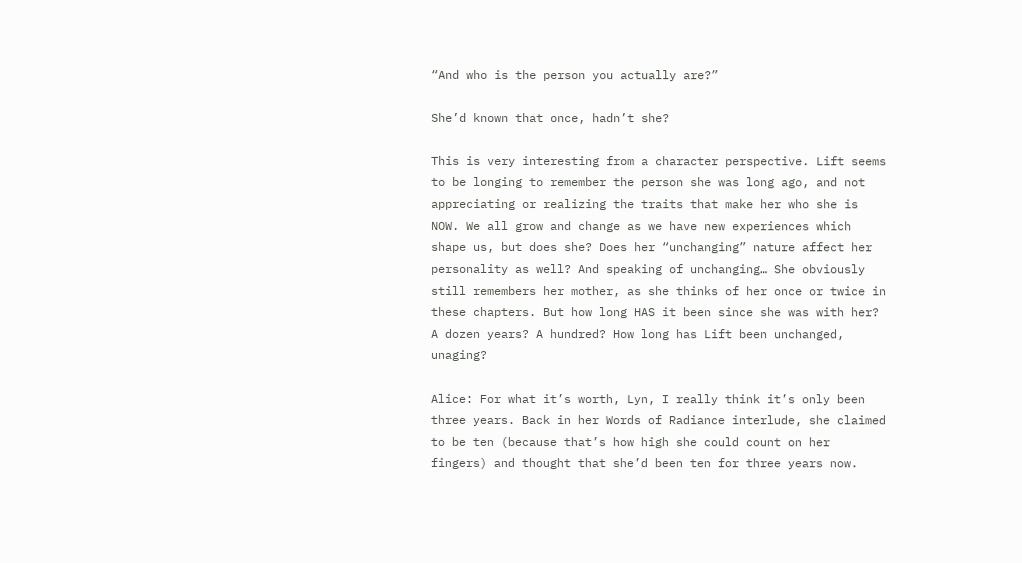“And who is the person you actually are?”

She’d known that once, hadn’t she?

This is very interesting from a character perspective. Lift seems to be longing to remember the person she was long ago, and not appreciating or realizing the traits that make her who she is NOW. We all grow and change as we have new experiences which shape us, but does she? Does her “unchanging” nature affect her personality as well? And speaking of unchanging… She obviously still remembers her mother, as she thinks of her once or twice in these chapters. But how long HAS it been since she was with her? A dozen years? A hundred? How long has Lift been unchanged, unaging?

Alice: For what it’s worth, Lyn, I really think it’s only been three years. Back in her Words of Radiance interlude, she claimed to be ten (because that’s how high she could count on her fingers) and thought that she’d been ten for three years now.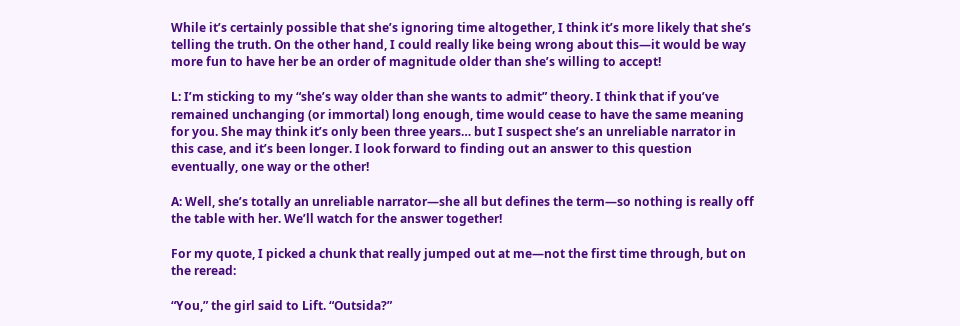While it’s certainly possible that she’s ignoring time altogether, I think it’s more likely that she’s telling the truth. On the other hand, I could really like being wrong about this—it would be way more fun to have her be an order of magnitude older than she’s willing to accept!

L: I’m sticking to my “she’s way older than she wants to admit” theory. I think that if you’ve remained unchanging (or immortal) long enough, time would cease to have the same meaning for you. She may think it’s only been three years… but I suspect she’s an unreliable narrator in this case, and it’s been longer. I look forward to finding out an answer to this question eventually, one way or the other!

A: Well, she’s totally an unreliable narrator—she all but defines the term—so nothing is really off the table with her. We’ll watch for the answer together!

For my quote, I picked a chunk that really jumped out at me—not the first time through, but on the reread:

“You,” the girl said to Lift. “Outsida?”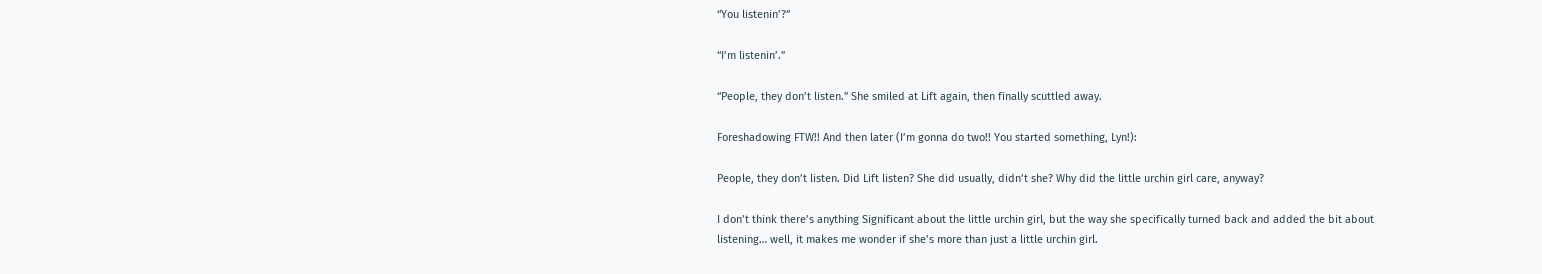“You listenin’?”

“I’m listenin’.”

“People, they don’t listen.” She smiled at Lift again, then finally scuttled away.

Foreshadowing FTW!! And then later (I’m gonna do two!! You started something, Lyn!):

People, they don’t listen. Did Lift listen? She did usually, didn’t she? Why did the little urchin girl care, anyway?

I don’t think there’s anything Significant about the little urchin girl, but the way she specifically turned back and added the bit about listening… well, it makes me wonder if she’s more than just a little urchin girl.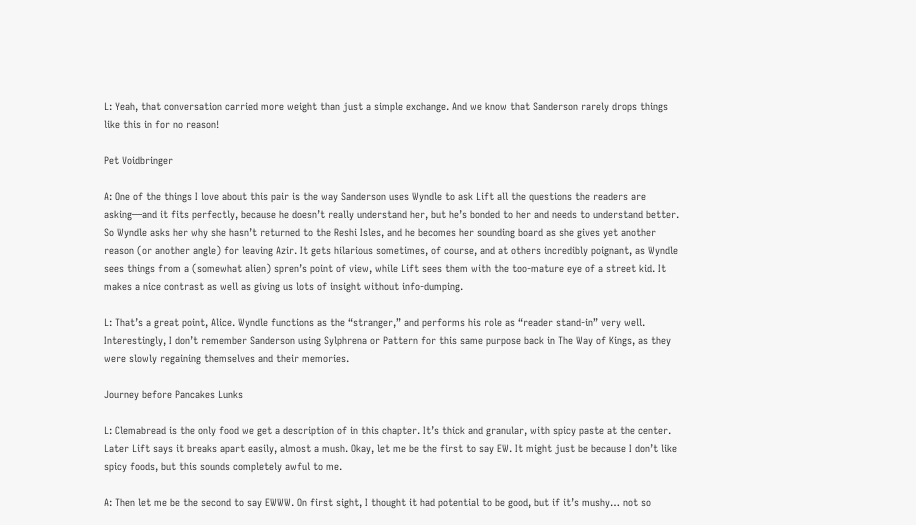L: Yeah, that conversation carried more weight than just a simple exchange. And we know that Sanderson rarely drops things like this in for no reason!

Pet Voidbringer

A: One of the things I love about this pair is the way Sanderson uses Wyndle to ask Lift all the questions the readers are asking—and it fits perfectly, because he doesn’t really understand her, but he’s bonded to her and needs to understand better. So Wyndle asks her why she hasn’t returned to the Reshi Isles, and he becomes her sounding board as she gives yet another reason (or another angle) for leaving Azir. It gets hilarious sometimes, of course, and at others incredibly poignant, as Wyndle sees things from a (somewhat alien) spren’s point of view, while Lift sees them with the too-mature eye of a street kid. It makes a nice contrast as well as giving us lots of insight without info-dumping.

L: That’s a great point, Alice. Wyndle functions as the “stranger,” and performs his role as “reader stand-in” very well. Interestingly, I don’t remember Sanderson using Sylphrena or Pattern for this same purpose back in The Way of Kings, as they were slowly regaining themselves and their memories.

Journey before Pancakes Lunks

L: Clemabread is the only food we get a description of in this chapter. It’s thick and granular, with spicy paste at the center. Later Lift says it breaks apart easily, almost a mush. Okay, let me be the first to say EW. It might just be because I don’t like spicy foods, but this sounds completely awful to me.

A: Then let me be the second to say EWWW. On first sight, I thought it had potential to be good, but if it’s mushy… not so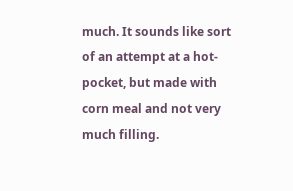much. It sounds like sort of an attempt at a hot-pocket, but made with corn meal and not very much filling.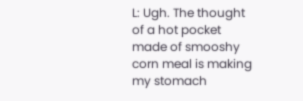L: Ugh. The thought of a hot pocket made of smooshy corn meal is making my stomach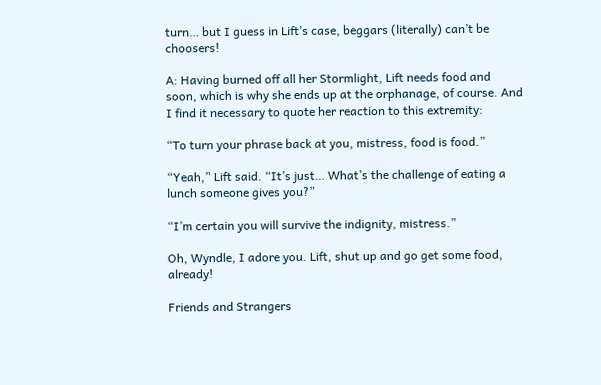turn… but I guess in Lift’s case, beggars (literally) can’t be choosers!

A: Having burned off all her Stormlight, Lift needs food and soon, which is why she ends up at the orphanage, of course. And I find it necessary to quote her reaction to this extremity:

“To turn your phrase back at you, mistress, food is food.”

“Yeah,” Lift said. “It’s just… What’s the challenge of eating a lunch someone gives you?”

“I’m certain you will survive the indignity, mistress.”

Oh, Wyndle, I adore you. Lift, shut up and go get some food, already!

Friends and Strangers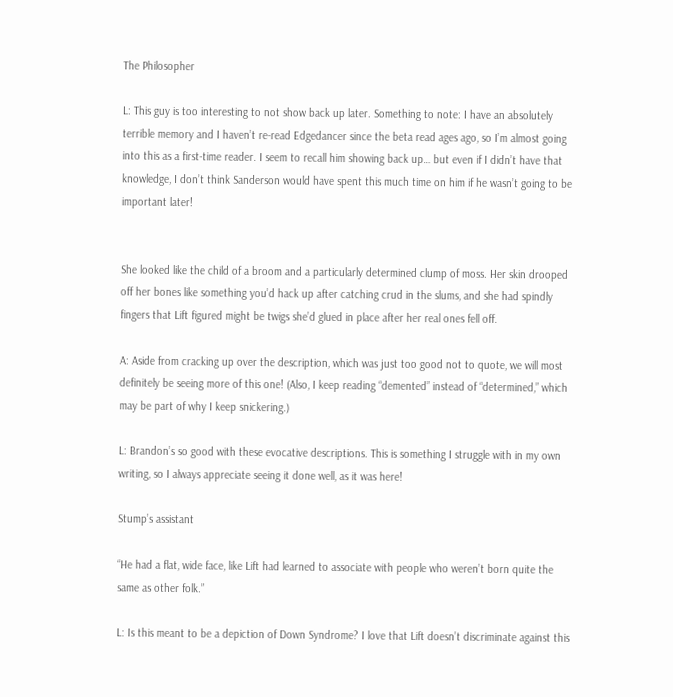The Philosopher

L: This guy is too interesting to not show back up later. Something to note: I have an absolutely terrible memory and I haven’t re-read Edgedancer since the beta read ages ago, so I’m almost going into this as a first-time reader. I seem to recall him showing back up… but even if I didn’t have that knowledge, I don’t think Sanderson would have spent this much time on him if he wasn’t going to be important later!


She looked like the child of a broom and a particularly determined clump of moss. Her skin drooped off her bones like something you’d hack up after catching crud in the slums, and she had spindly fingers that Lift figured might be twigs she’d glued in place after her real ones fell off.

A: Aside from cracking up over the description, which was just too good not to quote, we will most definitely be seeing more of this one! (Also, I keep reading “demented” instead of “determined,” which may be part of why I keep snickering.)

L: Brandon’s so good with these evocative descriptions. This is something I struggle with in my own writing, so I always appreciate seeing it done well, as it was here!

Stump’s assistant

“He had a flat, wide face, like Lift had learned to associate with people who weren’t born quite the same as other folk.”

L: Is this meant to be a depiction of Down Syndrome? I love that Lift doesn’t discriminate against this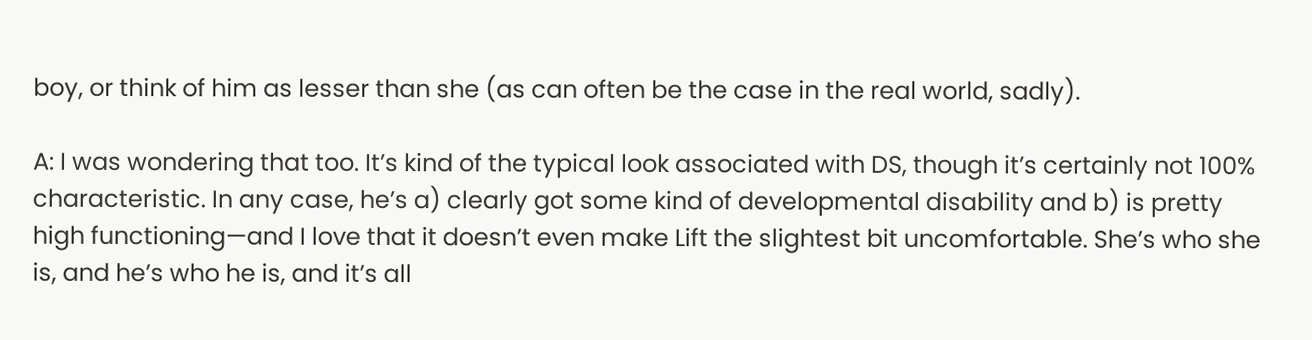boy, or think of him as lesser than she (as can often be the case in the real world, sadly).

A: I was wondering that too. It’s kind of the typical look associated with DS, though it’s certainly not 100% characteristic. In any case, he’s a) clearly got some kind of developmental disability and b) is pretty high functioning—and I love that it doesn’t even make Lift the slightest bit uncomfortable. She’s who she is, and he’s who he is, and it’s all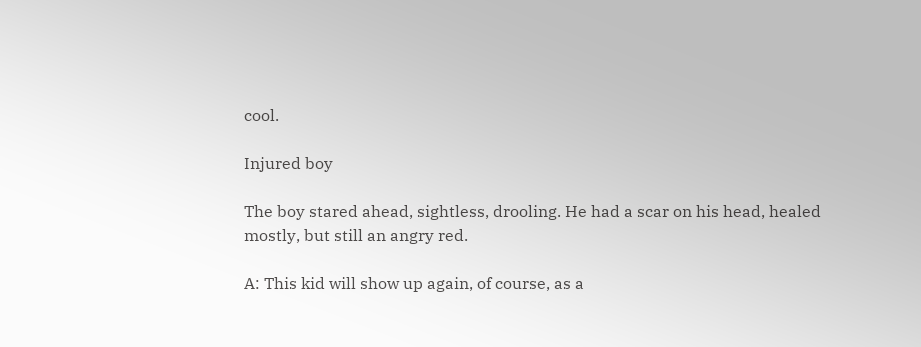cool.

Injured boy

The boy stared ahead, sightless, drooling. He had a scar on his head, healed mostly, but still an angry red.

A: This kid will show up again, of course, as a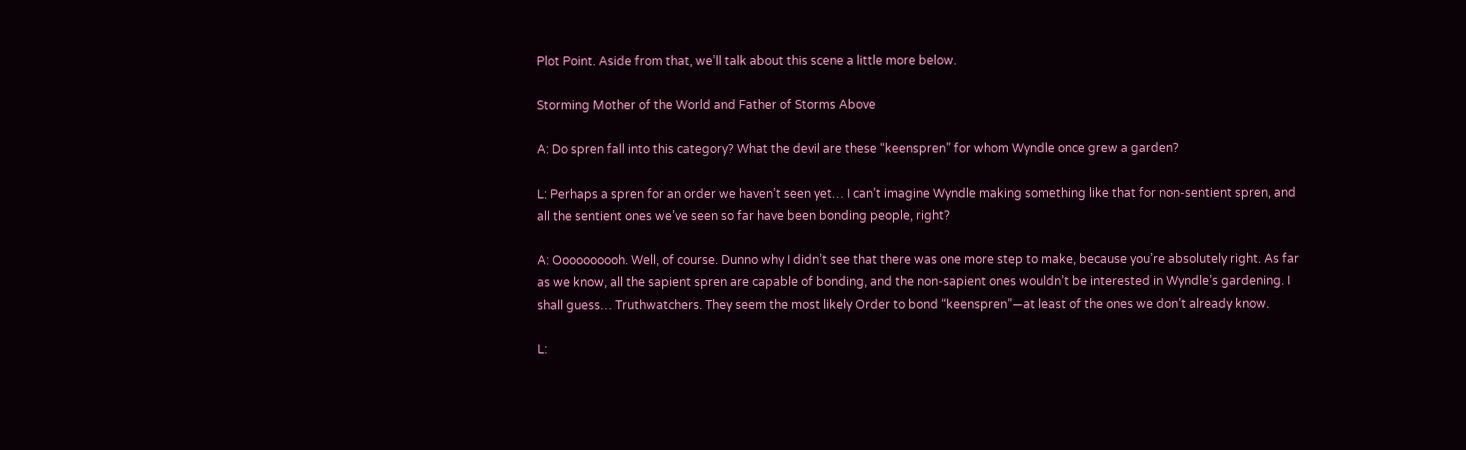Plot Point. Aside from that, we’ll talk about this scene a little more below.

Storming Mother of the World and Father of Storms Above

A: Do spren fall into this category? What the devil are these “keenspren” for whom Wyndle once grew a garden?

L: Perhaps a spren for an order we haven’t seen yet… I can’t imagine Wyndle making something like that for non-sentient spren, and all the sentient ones we’ve seen so far have been bonding people, right?

A: Oooooooooh. Well, of course. Dunno why I didn’t see that there was one more step to make, because you’re absolutely right. As far as we know, all the sapient spren are capable of bonding, and the non-sapient ones wouldn’t be interested in Wyndle’s gardening. I shall guess… Truthwatchers. They seem the most likely Order to bond “keenspren”—at least of the ones we don’t already know.

L: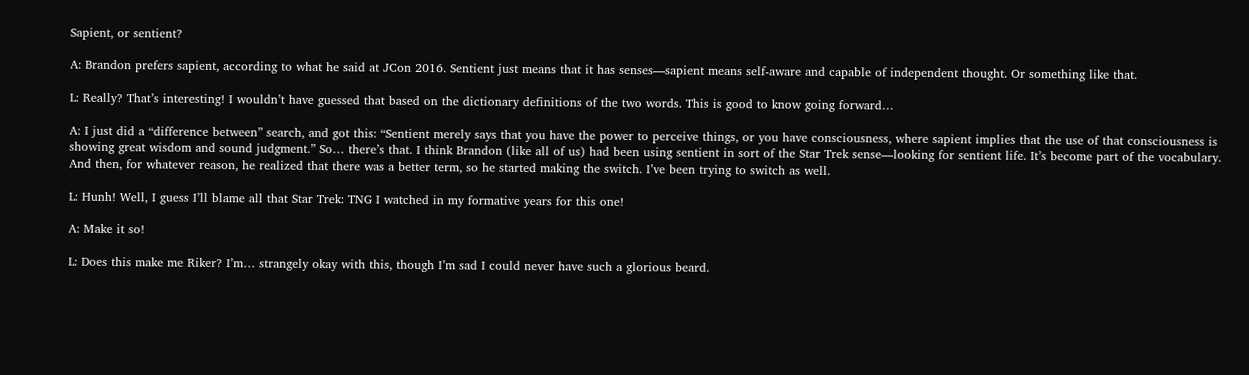Sapient, or sentient?

A: Brandon prefers sapient, according to what he said at JCon 2016. Sentient just means that it has senses—sapient means self-aware and capable of independent thought. Or something like that.

L: Really? That’s interesting! I wouldn’t have guessed that based on the dictionary definitions of the two words. This is good to know going forward…

A: I just did a “difference between” search, and got this: “Sentient merely says that you have the power to perceive things, or you have consciousness, where sapient implies that the use of that consciousness is showing great wisdom and sound judgment.” So… there’s that. I think Brandon (like all of us) had been using sentient in sort of the Star Trek sense—looking for sentient life. It’s become part of the vocabulary. And then, for whatever reason, he realized that there was a better term, so he started making the switch. I’ve been trying to switch as well.

L: Hunh! Well, I guess I’ll blame all that Star Trek: TNG I watched in my formative years for this one!

A: Make it so!

L: Does this make me Riker? I’m… strangely okay with this, though I’m sad I could never have such a glorious beard.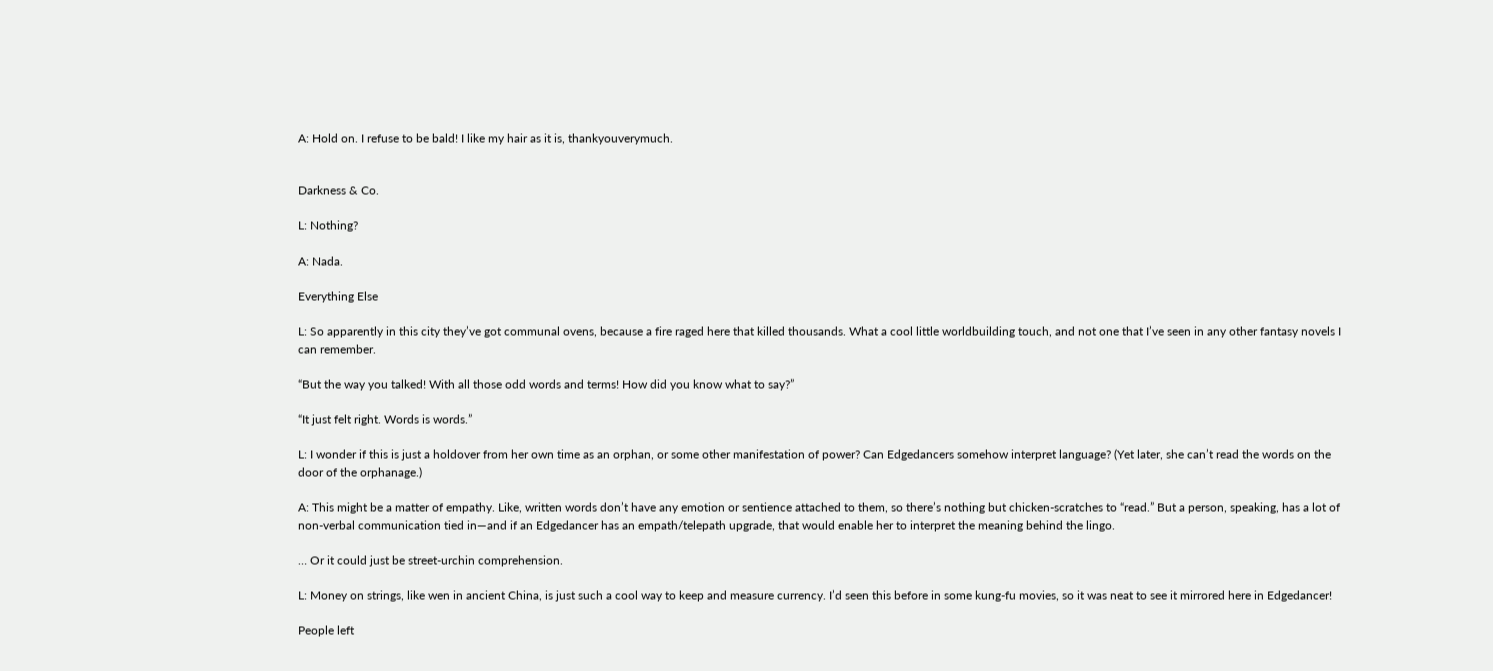A: Hold on. I refuse to be bald! I like my hair as it is, thankyouverymuch.


Darkness & Co.

L: Nothing?

A: Nada.

Everything Else

L: So apparently in this city they’ve got communal ovens, because a fire raged here that killed thousands. What a cool little worldbuilding touch, and not one that I’ve seen in any other fantasy novels I can remember.

“But the way you talked! With all those odd words and terms! How did you know what to say?”

“It just felt right. Words is words.”

L: I wonder if this is just a holdover from her own time as an orphan, or some other manifestation of power? Can Edgedancers somehow interpret language? (Yet later, she can’t read the words on the door of the orphanage.)

A: This might be a matter of empathy. Like, written words don’t have any emotion or sentience attached to them, so there’s nothing but chicken-scratches to “read.” But a person, speaking, has a lot of non-verbal communication tied in—and if an Edgedancer has an empath/telepath upgrade, that would enable her to interpret the meaning behind the lingo.

… Or it could just be street-urchin comprehension.

L: Money on strings, like wen in ancient China, is just such a cool way to keep and measure currency. I’d seen this before in some kung-fu movies, so it was neat to see it mirrored here in Edgedancer!

People left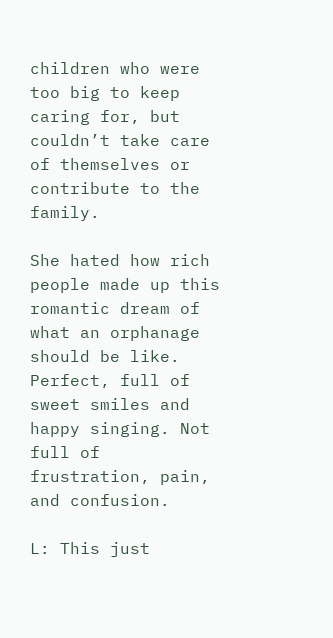children who were too big to keep caring for, but couldn’t take care of themselves or contribute to the family.

She hated how rich people made up this romantic dream of what an orphanage should be like. Perfect, full of sweet smiles and happy singing. Not full of frustration, pain, and confusion.

L: This just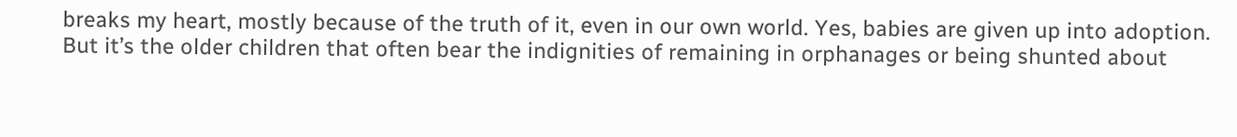breaks my heart, mostly because of the truth of it, even in our own world. Yes, babies are given up into adoption. But it’s the older children that often bear the indignities of remaining in orphanages or being shunted about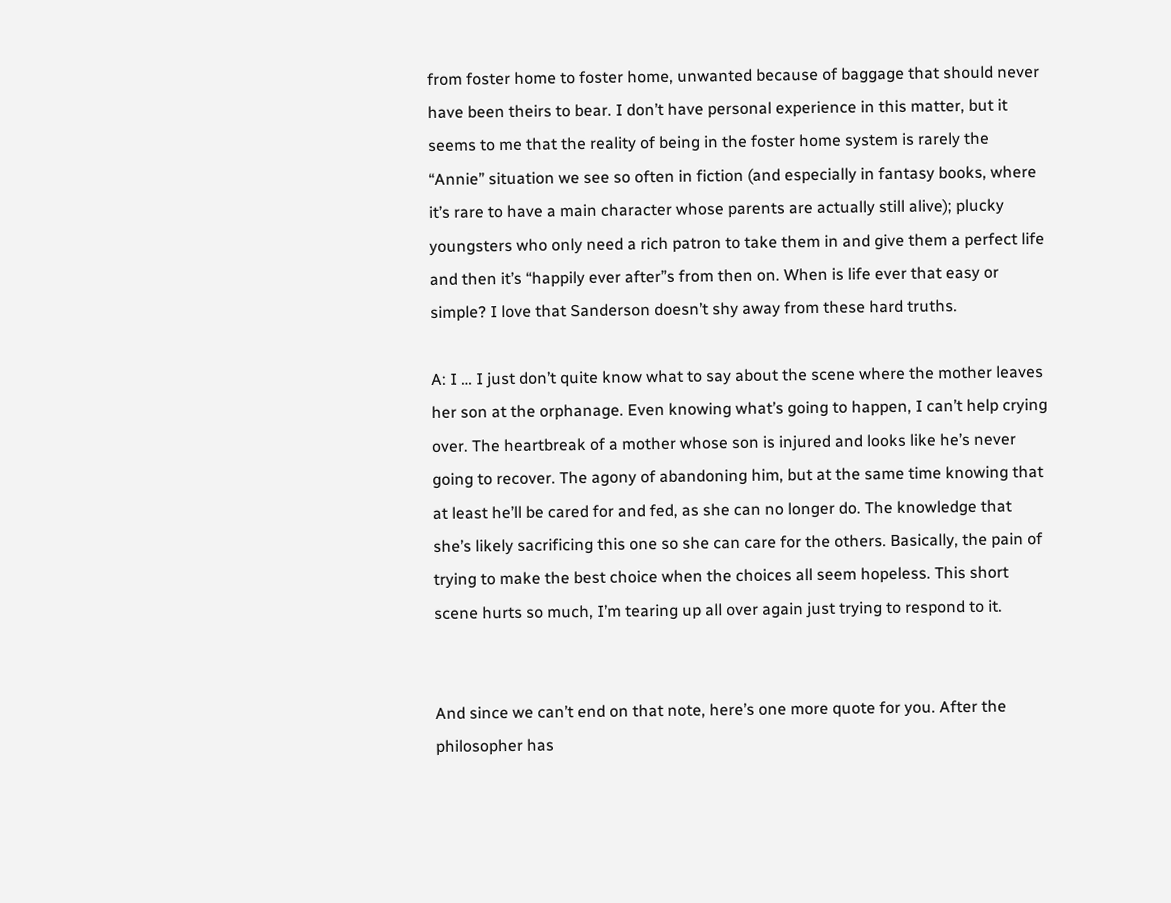from foster home to foster home, unwanted because of baggage that should never have been theirs to bear. I don’t have personal experience in this matter, but it seems to me that the reality of being in the foster home system is rarely the “Annie” situation we see so often in fiction (and especially in fantasy books, where it’s rare to have a main character whose parents are actually still alive); plucky youngsters who only need a rich patron to take them in and give them a perfect life and then it’s “happily ever after”s from then on. When is life ever that easy or simple? I love that Sanderson doesn’t shy away from these hard truths.

A: I … I just don’t quite know what to say about the scene where the mother leaves her son at the orphanage. Even knowing what’s going to happen, I can’t help crying over. The heartbreak of a mother whose son is injured and looks like he’s never going to recover. The agony of abandoning him, but at the same time knowing that at least he’ll be cared for and fed, as she can no longer do. The knowledge that she’s likely sacrificing this one so she can care for the others. Basically, the pain of trying to make the best choice when the choices all seem hopeless. This short scene hurts so much, I’m tearing up all over again just trying to respond to it.


And since we can’t end on that note, here’s one more quote for you. After the philosopher has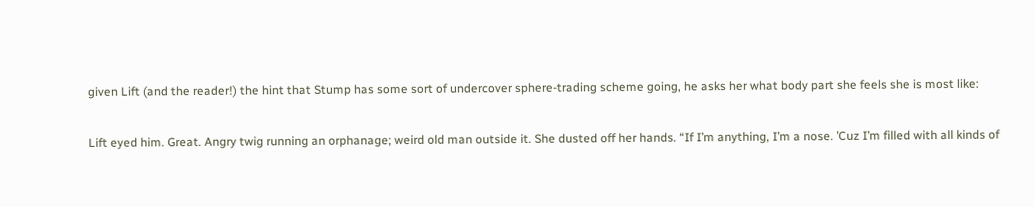given Lift (and the reader!) the hint that Stump has some sort of undercover sphere-trading scheme going, he asks her what body part she feels she is most like:

Lift eyed him. Great. Angry twig running an orphanage; weird old man outside it. She dusted off her hands. “If I’m anything, I’m a nose. ’Cuz I’m filled with all kinds of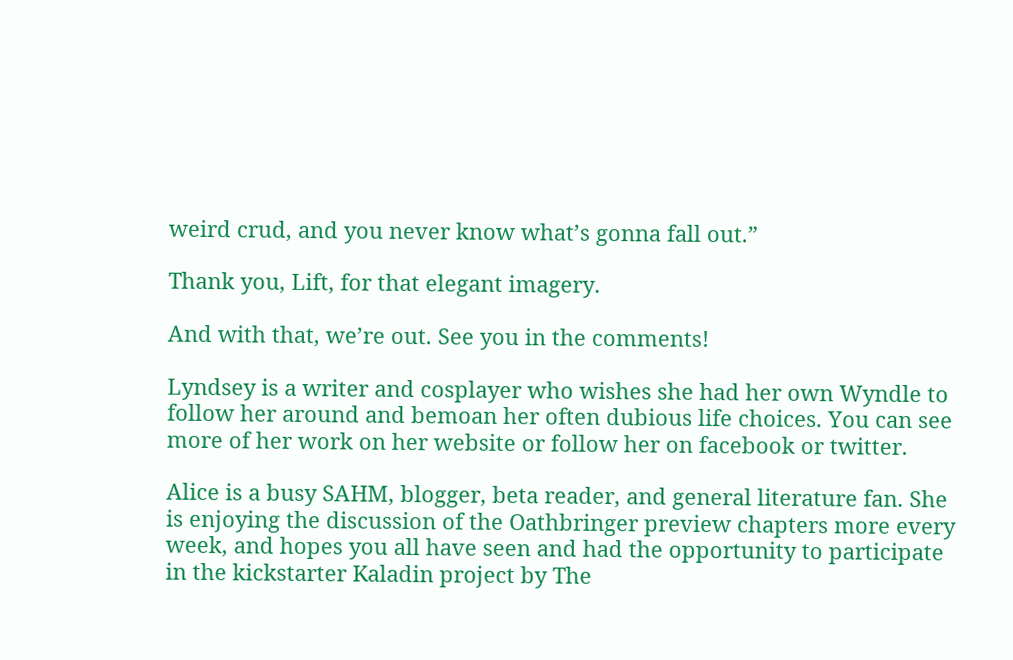weird crud, and you never know what’s gonna fall out.”

Thank you, Lift, for that elegant imagery.

And with that, we’re out. See you in the comments!

Lyndsey is a writer and cosplayer who wishes she had her own Wyndle to follow her around and bemoan her often dubious life choices. You can see more of her work on her website or follow her on facebook or twitter.

Alice is a busy SAHM, blogger, beta reader, and general literature fan. She is enjoying the discussion of the Oathbringer preview chapters more every week, and hopes you all have seen and had the opportunity to participate in the kickstarter Kaladin project by The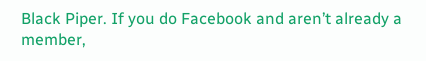Black Piper. If you do Facebook and aren’t already a member,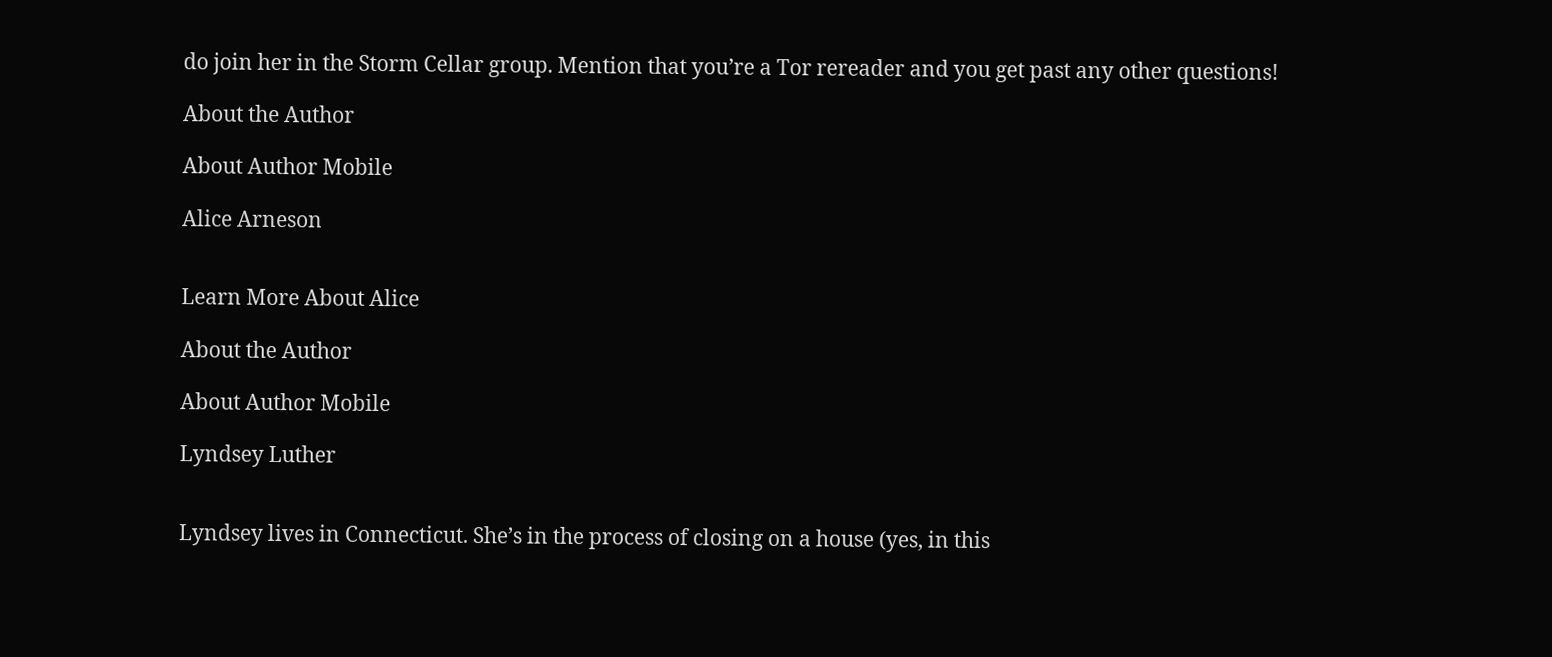do join her in the Storm Cellar group. Mention that you’re a Tor rereader and you get past any other questions!

About the Author

About Author Mobile

Alice Arneson


Learn More About Alice

About the Author

About Author Mobile

Lyndsey Luther


Lyndsey lives in Connecticut. She’s in the process of closing on a house (yes, in this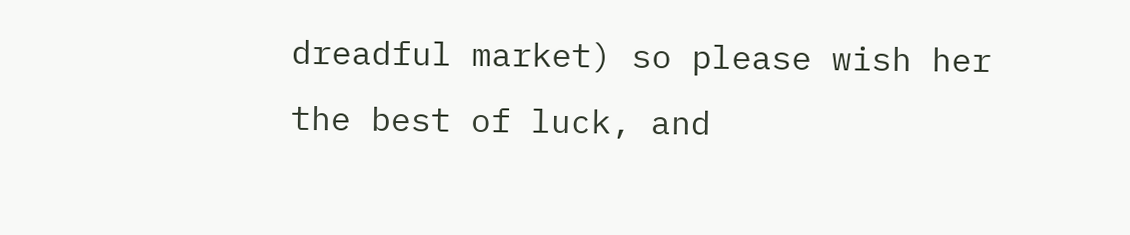dreadful market) so please wish her the best of luck, and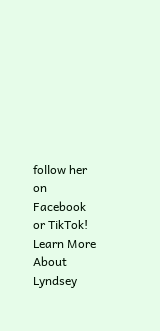follow her on Facebook or TikTok!
Learn More About Lyndsey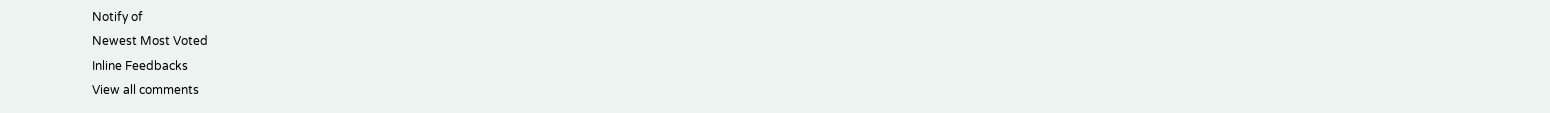Notify of
Newest Most Voted
Inline Feedbacks
View all comments